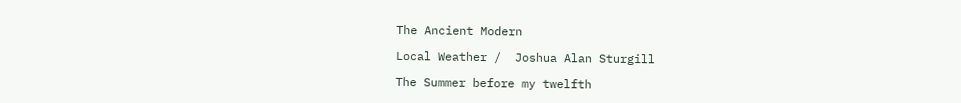The Ancient Modern

Local Weather /  Joshua Alan Sturgill

The Summer before my twelfth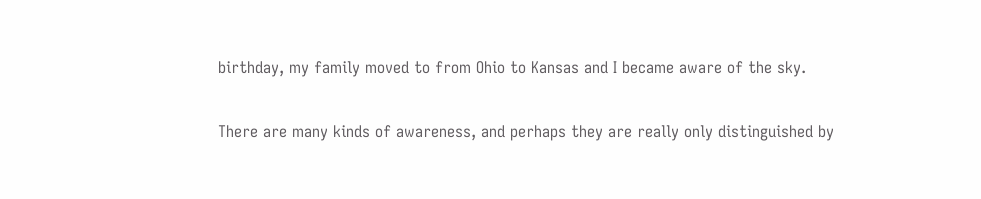birthday, my family moved to from Ohio to Kansas and I became aware of the sky.

There are many kinds of awareness, and perhaps they are really only distinguished by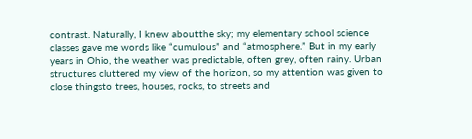contrast. Naturally, I knew aboutthe sky; my elementary school science classes gave me words like “cumulous” and “atmosphere.” But in my early years in Ohio, the weather was predictable, often grey, often rainy. Urban structures cluttered my view of the horizon, so my attention was given to close thingsto trees, houses, rocks, to streets and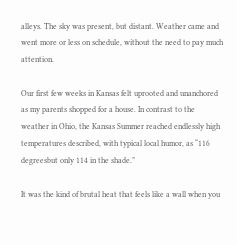alleys. The sky was present, but distant. Weather came and went more or less on schedule, without the need to pay much attention.

Our first few weeks in Kansas felt uprooted and unanchored as my parents shopped for a house. In contrast to the weather in Ohio, the Kansas Summer reached endlessly high temperatures described, with typical local humor, as “116 degreesbut only 114 in the shade.”

It was the kind of brutal heat that feels like a wall when you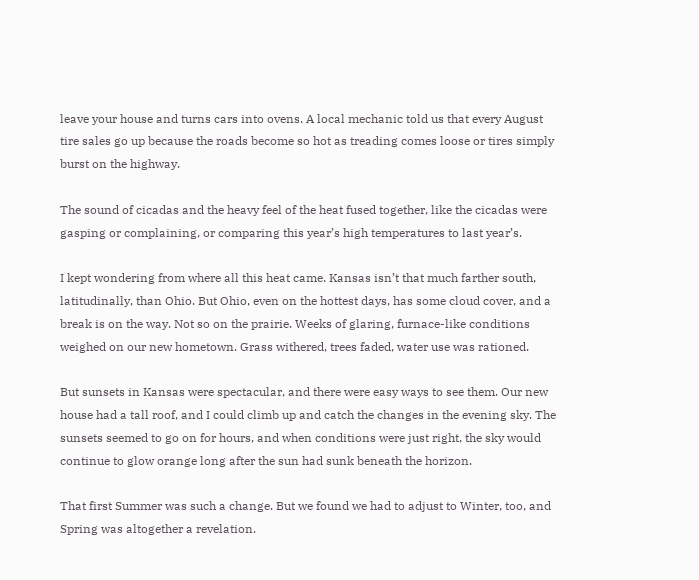leave your house and turns cars into ovens. A local mechanic told us that every August tire sales go up because the roads become so hot as treading comes loose or tires simply burst on the highway.

The sound of cicadas and the heavy feel of the heat fused together, like the cicadas were gasping or complaining, or comparing this year’s high temperatures to last year’s.

I kept wondering from where all this heat came. Kansas isn’t that much farther south, latitudinally, than Ohio. But Ohio, even on the hottest days, has some cloud cover, and a break is on the way. Not so on the prairie. Weeks of glaring, furnace-like conditions weighed on our new hometown. Grass withered, trees faded, water use was rationed.

But sunsets in Kansas were spectacular, and there were easy ways to see them. Our new house had a tall roof, and I could climb up and catch the changes in the evening sky. The sunsets seemed to go on for hours, and when conditions were just right, the sky would continue to glow orange long after the sun had sunk beneath the horizon.

That first Summer was such a change. But we found we had to adjust to Winter, too, and Spring was altogether a revelation.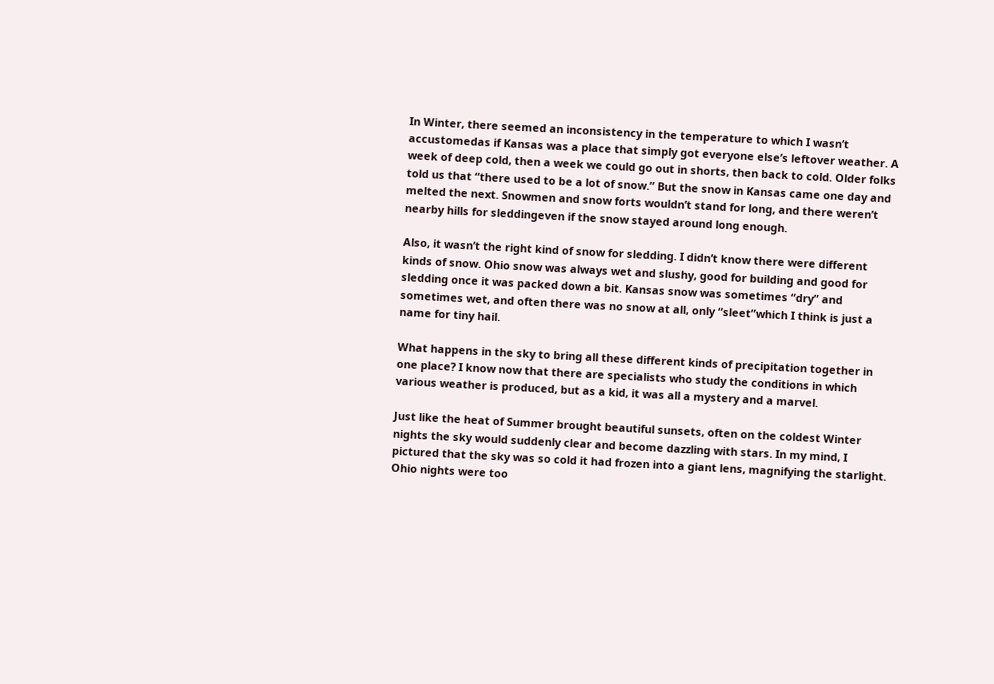In Winter, there seemed an inconsistency in the temperature to which I wasn’t accustomedas if Kansas was a place that simply got everyone else’s leftover weather. A week of deep cold, then a week we could go out in shorts, then back to cold. Older folks told us that “there used to be a lot of snow.” But the snow in Kansas came one day and melted the next. Snowmen and snow forts wouldn’t stand for long, and there weren’t nearby hills for sleddingeven if the snow stayed around long enough.

Also, it wasn’t the right kind of snow for sledding. I didn’t know there were different kinds of snow. Ohio snow was always wet and slushy, good for building and good for sledding once it was packed down a bit. Kansas snow was sometimes “dry” and sometimes wet, and often there was no snow at all, only “sleet”which I think is just a name for tiny hail.

What happens in the sky to bring all these different kinds of precipitation together in one place? I know now that there are specialists who study the conditions in which various weather is produced, but as a kid, it was all a mystery and a marvel.

Just like the heat of Summer brought beautiful sunsets, often on the coldest Winter nights the sky would suddenly clear and become dazzling with stars. In my mind, I pictured that the sky was so cold it had frozen into a giant lens, magnifying the starlight. Ohio nights were too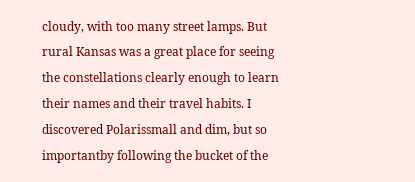cloudy, with too many street lamps. But rural Kansas was a great place for seeing the constellations clearly enough to learn their names and their travel habits. I discovered Polarissmall and dim, but so importantby following the bucket of the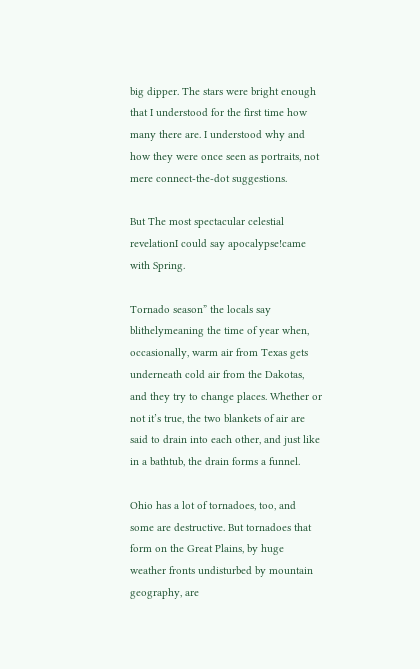big dipper. The stars were bright enough that I understood for the first time how many there are. I understood why and how they were once seen as portraits, not mere connect-the-dot suggestions.

But The most spectacular celestial revelationI could say apocalypse!came with Spring.

Tornado season” the locals say blithelymeaning the time of year when, occasionally, warm air from Texas gets underneath cold air from the Dakotas, and they try to change places. Whether or not it’s true, the two blankets of air are said to drain into each other, and just like in a bathtub, the drain forms a funnel.

Ohio has a lot of tornadoes, too, and some are destructive. But tornadoes that form on the Great Plains, by huge weather fronts undisturbed by mountain geography, are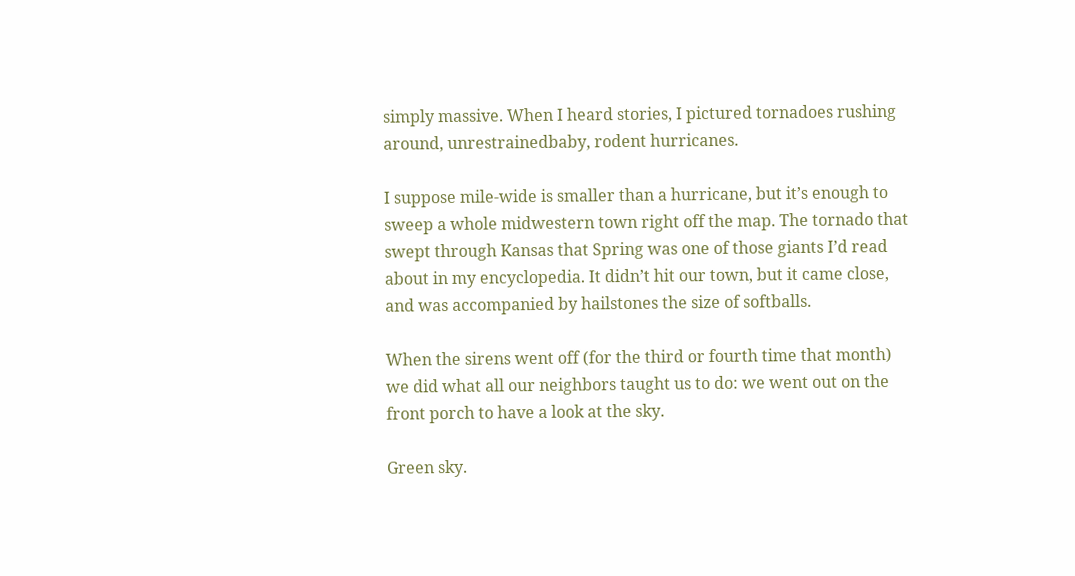simply massive. When I heard stories, I pictured tornadoes rushing around, unrestrainedbaby, rodent hurricanes.

I suppose mile-wide is smaller than a hurricane, but it’s enough to sweep a whole midwestern town right off the map. The tornado that swept through Kansas that Spring was one of those giants I’d read about in my encyclopedia. It didn’t hit our town, but it came close, and was accompanied by hailstones the size of softballs.

When the sirens went off (for the third or fourth time that month) we did what all our neighbors taught us to do: we went out on the front porch to have a look at the sky.

Green sky.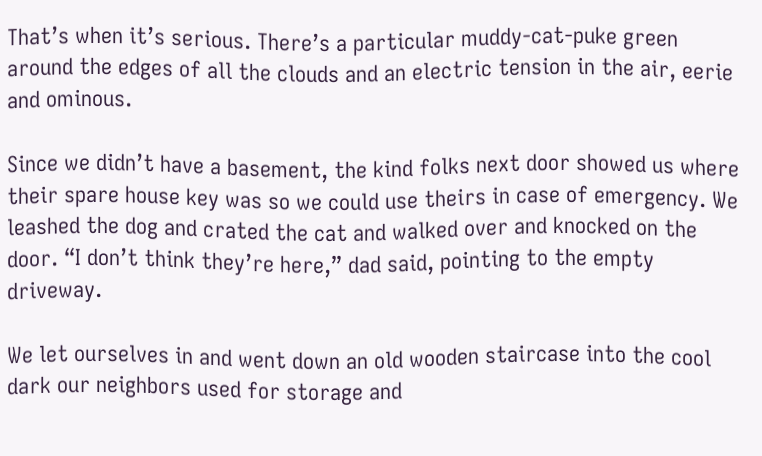That’s when it’s serious. There’s a particular muddy-cat-puke green around the edges of all the clouds and an electric tension in the air, eerie and ominous.

Since we didn’t have a basement, the kind folks next door showed us where their spare house key was so we could use theirs in case of emergency. We leashed the dog and crated the cat and walked over and knocked on the door. “I don’t think they’re here,” dad said, pointing to the empty driveway.

We let ourselves in and went down an old wooden staircase into the cool dark our neighbors used for storage and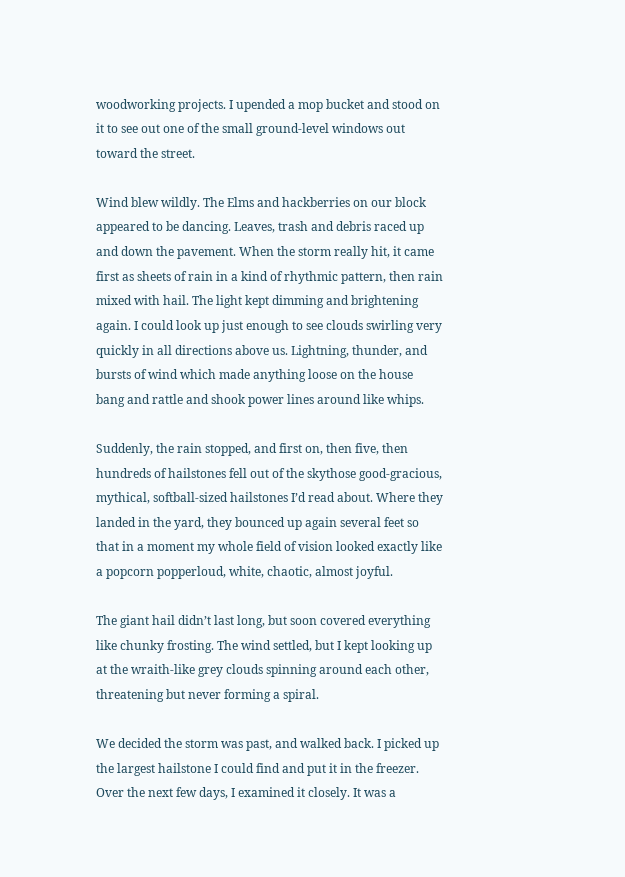woodworking projects. I upended a mop bucket and stood on it to see out one of the small ground-level windows out toward the street.

Wind blew wildly. The Elms and hackberries on our block appeared to be dancing. Leaves, trash and debris raced up and down the pavement. When the storm really hit, it came first as sheets of rain in a kind of rhythmic pattern, then rain mixed with hail. The light kept dimming and brightening again. I could look up just enough to see clouds swirling very quickly in all directions above us. Lightning, thunder, and bursts of wind which made anything loose on the house bang and rattle and shook power lines around like whips.

Suddenly, the rain stopped, and first on, then five, then hundreds of hailstones fell out of the skythose good-gracious, mythical, softball-sized hailstones I’d read about. Where they landed in the yard, they bounced up again several feet so that in a moment my whole field of vision looked exactly like a popcorn popperloud, white, chaotic, almost joyful.

The giant hail didn’t last long, but soon covered everything like chunky frosting. The wind settled, but I kept looking up at the wraith-like grey clouds spinning around each other, threatening but never forming a spiral.

We decided the storm was past, and walked back. I picked up the largest hailstone I could find and put it in the freezer. Over the next few days, I examined it closely. It was a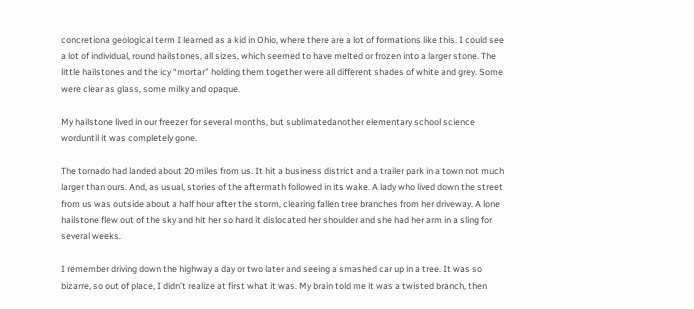concretiona geological term I learned as a kid in Ohio, where there are a lot of formations like this. I could see a lot of individual, round hailstones, all sizes, which seemed to have melted or frozen into a larger stone. The little hailstones and the icy “mortar” holding them together were all different shades of white and grey. Some were clear as glass, some milky and opaque.

My hailstone lived in our freezer for several months, but sublimatedanother elementary school science worduntil it was completely gone.

The tornado had landed about 20 miles from us. It hit a business district and a trailer park in a town not much larger than ours. And, as usual, stories of the aftermath followed in its wake. A lady who lived down the street from us was outside about a half hour after the storm, clearing fallen tree branches from her driveway. A lone hailstone flew out of the sky and hit her so hard it dislocated her shoulder and she had her arm in a sling for several weeks.

I remember driving down the highway a day or two later and seeing a smashed car up in a tree. It was so bizarre, so out of place, I didn’t realize at first what it was. My brain told me it was a twisted branch, then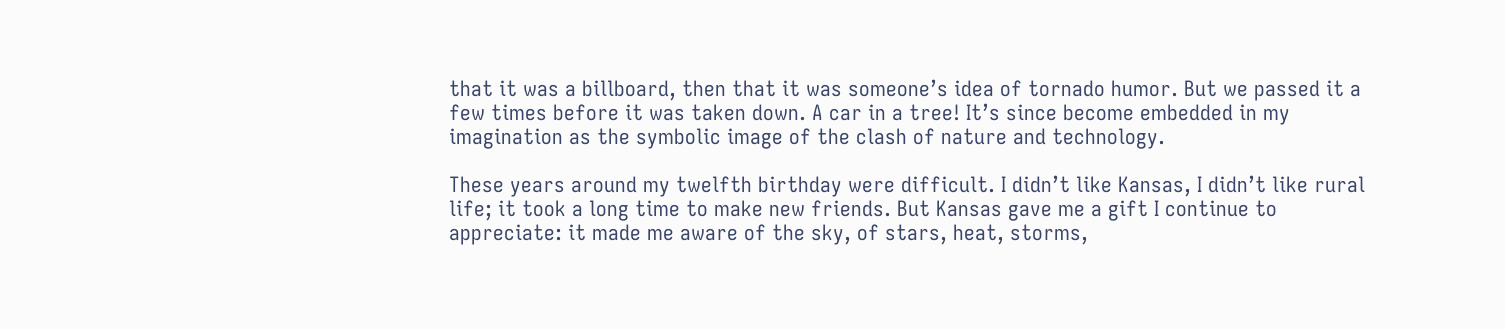that it was a billboard, then that it was someone’s idea of tornado humor. But we passed it a few times before it was taken down. A car in a tree! It’s since become embedded in my imagination as the symbolic image of the clash of nature and technology.

These years around my twelfth birthday were difficult. I didn’t like Kansas, I didn’t like rural life; it took a long time to make new friends. But Kansas gave me a gift I continue to appreciate: it made me aware of the sky, of stars, heat, storms,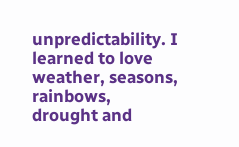unpredictability. I learned to love weather, seasons, rainbows, drought and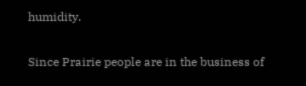humidity.

Since Prairie people are in the business of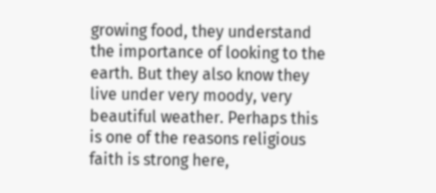growing food, they understand the importance of looking to the earth. But they also know they live under very moody, very beautiful weather. Perhaps this is one of the reasons religious faith is strong here,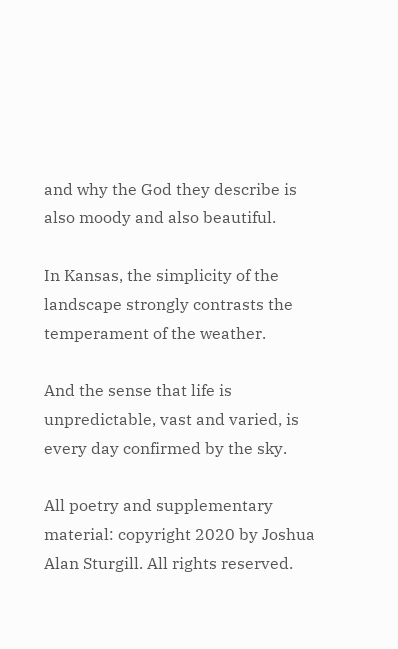and why the God they describe is also moody and also beautiful.

In Kansas, the simplicity of the landscape strongly contrasts the temperament of the weather.

And the sense that life is unpredictable, vast and varied, is every day confirmed by the sky.

All poetry and supplementary material: copyright 2020 by Joshua Alan Sturgill. All rights reserved.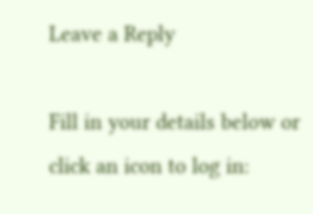Leave a Reply

Fill in your details below or click an icon to log in: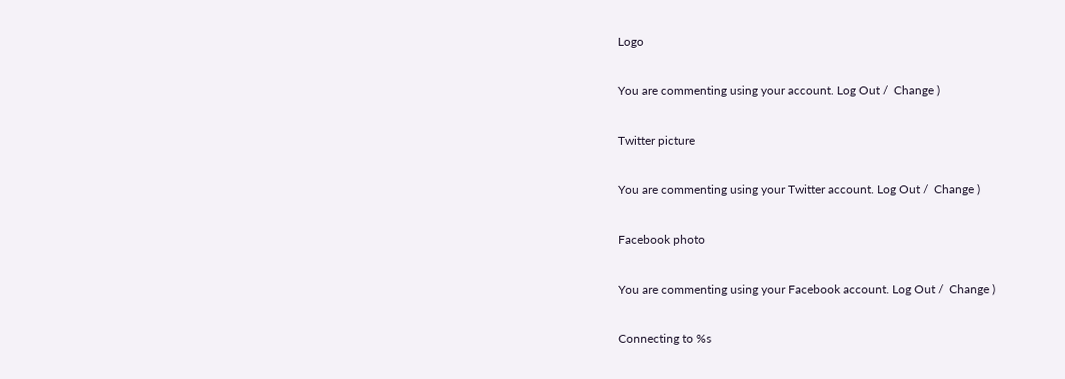Logo

You are commenting using your account. Log Out /  Change )

Twitter picture

You are commenting using your Twitter account. Log Out /  Change )

Facebook photo

You are commenting using your Facebook account. Log Out /  Change )

Connecting to %s